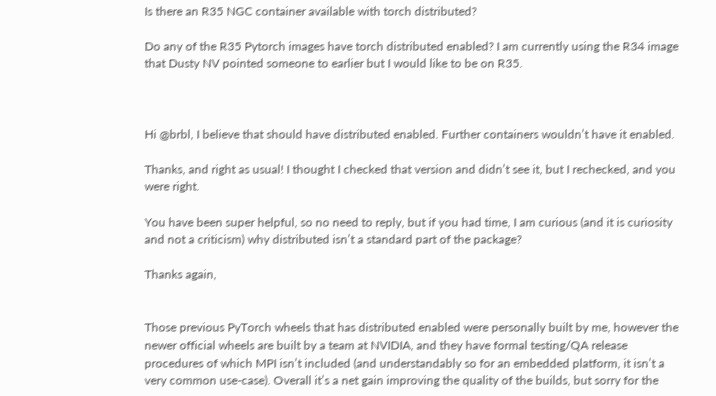Is there an R35 NGC container available with torch distributed?

Do any of the R35 Pytorch images have torch distributed enabled? I am currently using the R34 image that Dusty NV pointed someone to earlier but I would like to be on R35.



Hi @brbl, I believe that should have distributed enabled. Further containers wouldn’t have it enabled.

Thanks, and right as usual! I thought I checked that version and didn’t see it, but I rechecked, and you were right.

You have been super helpful, so no need to reply, but if you had time, I am curious (and it is curiosity and not a criticism) why distributed isn’t a standard part of the package?

Thanks again,


Those previous PyTorch wheels that has distributed enabled were personally built by me, however the newer official wheels are built by a team at NVIDIA, and they have formal testing/QA release procedures of which MPI isn’t included (and understandably so for an embedded platform, it isn’t a very common use-case). Overall it’s a net gain improving the quality of the builds, but sorry for the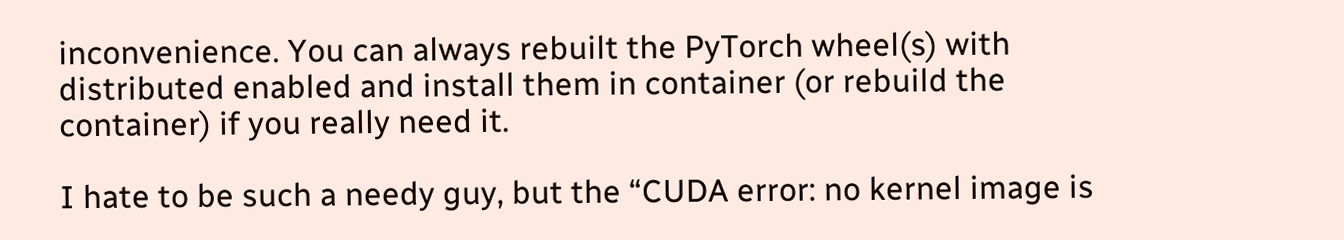inconvenience. You can always rebuilt the PyTorch wheel(s) with distributed enabled and install them in container (or rebuild the container) if you really need it.

I hate to be such a needy guy, but the “CUDA error: no kernel image is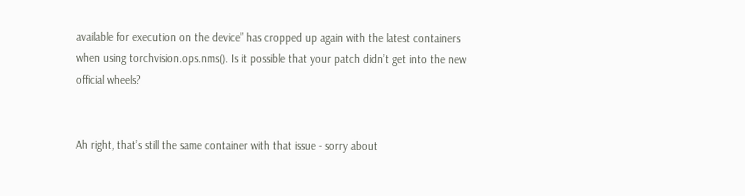available for execution on the device” has cropped up again with the latest containers when using torchvision.ops.nms(). Is it possible that your patch didn’t get into the new official wheels?


Ah right, that’s still the same container with that issue - sorry about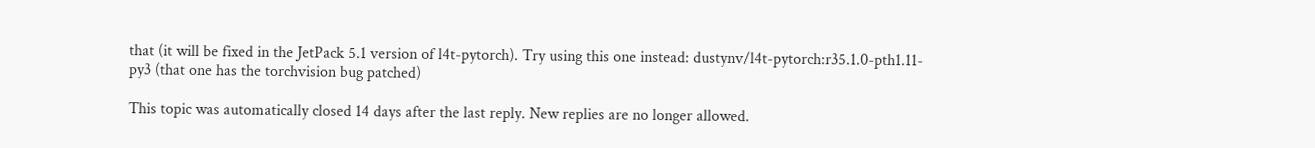that (it will be fixed in the JetPack 5.1 version of l4t-pytorch). Try using this one instead: dustynv/l4t-pytorch:r35.1.0-pth1.11-py3 (that one has the torchvision bug patched)

This topic was automatically closed 14 days after the last reply. New replies are no longer allowed.